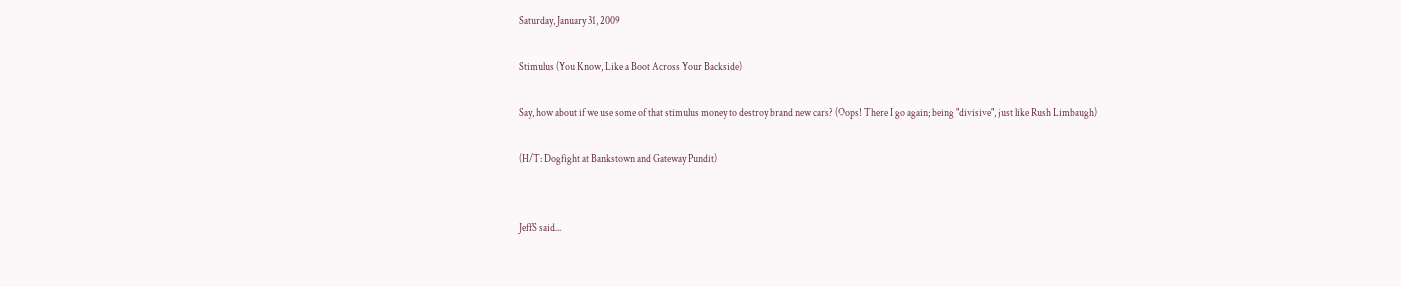Saturday, January 31, 2009

Stimulus (You Know, Like a Boot Across Your Backside)

Say, how about if we use some of that stimulus money to destroy brand new cars? (Oops! There I go again; being "divisive", just like Rush Limbaugh)

(H/T: Dogfight at Bankstown and Gateway Pundit)


JeffS said...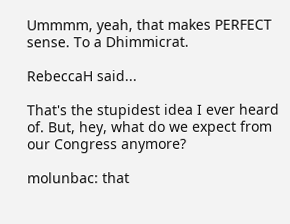Ummmm, yeah, that makes PERFECT sense. To a Dhimmicrat.

RebeccaH said...

That's the stupidest idea I ever heard of. But, hey, what do we expect from our Congress anymore?

molunbac: that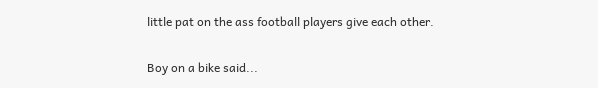little pat on the ass football players give each other.

Boy on a bike said...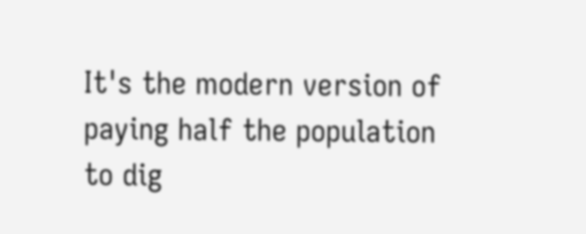It's the modern version of paying half the population to dig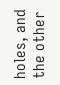holes, and the other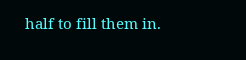half to fill them in.